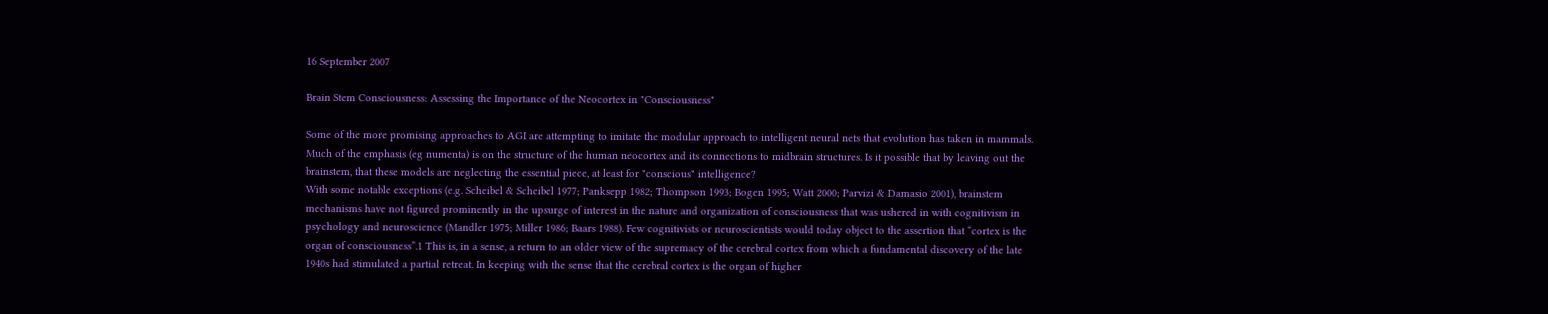16 September 2007

Brain Stem Consciousness: Assessing the Importance of the Neocortex in "Consciousness"

Some of the more promising approaches to AGI are attempting to imitate the modular approach to intelligent neural nets that evolution has taken in mammals. Much of the emphasis (eg numenta) is on the structure of the human neocortex and its connections to midbrain structures. Is it possible that by leaving out the brainstem, that these models are neglecting the essential piece, at least for "conscious" intelligence?
With some notable exceptions (e.g. Scheibel & Scheibel 1977; Panksepp 1982; Thompson 1993; Bogen 1995; Watt 2000; Parvizi & Damasio 2001), brainstem mechanisms have not figured prominently in the upsurge of interest in the nature and organization of consciousness that was ushered in with cognitivism in psychology and neuroscience (Mandler 1975; Miller 1986; Baars 1988). Few cognitivists or neuroscientists would today object to the assertion that “cortex is the organ of consciousness”.1 This is, in a sense, a return to an older view of the supremacy of the cerebral cortex from which a fundamental discovery of the late 1940s had stimulated a partial retreat. In keeping with the sense that the cerebral cortex is the organ of higher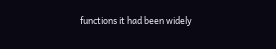functions it had been widely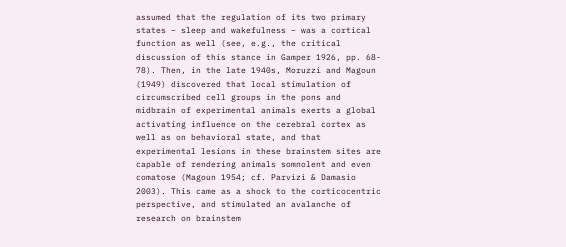assumed that the regulation of its two primary states – sleep and wakefulness – was a cortical function as well (see, e.g., the critical discussion of this stance in Gamper 1926, pp. 68- 78). Then, in the late 1940s, Moruzzi and Magoun (1949) discovered that local stimulation of circumscribed cell groups in the pons and midbrain of experimental animals exerts a global activating influence on the cerebral cortex as well as on behavioral state, and that experimental lesions in these brainstem sites are capable of rendering animals somnolent and even comatose (Magoun 1954; cf. Parvizi & Damasio 2003). This came as a shock to the corticocentric perspective, and stimulated an avalanche of research on brainstem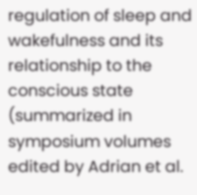regulation of sleep and wakefulness and its relationship to the conscious state (summarized in symposium volumes edited by Adrian et al.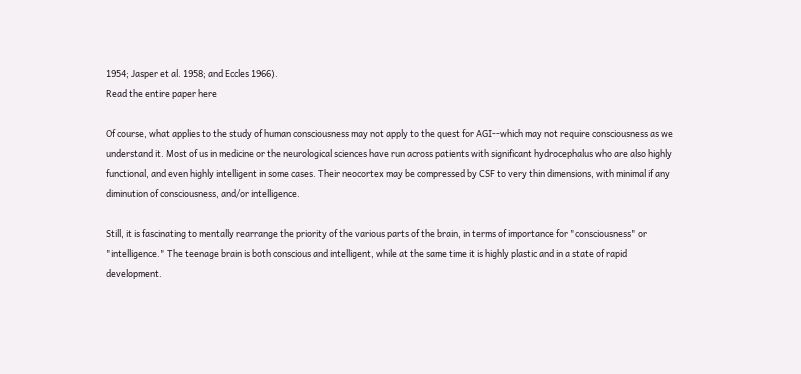1954; Jasper et al. 1958; and Eccles 1966).
Read the entire paper here

Of course, what applies to the study of human consciousness may not apply to the quest for AGI--which may not require consciousness as we understand it. Most of us in medicine or the neurological sciences have run across patients with significant hydrocephalus who are also highly functional, and even highly intelligent in some cases. Their neocortex may be compressed by CSF to very thin dimensions, with minimal if any diminution of consciousness, and/or intelligence.

Still, it is fascinating to mentally rearrange the priority of the various parts of the brain, in terms of importance for "consciousness" or "intelligence." The teenage brain is both conscious and intelligent, while at the same time it is highly plastic and in a state of rapid development.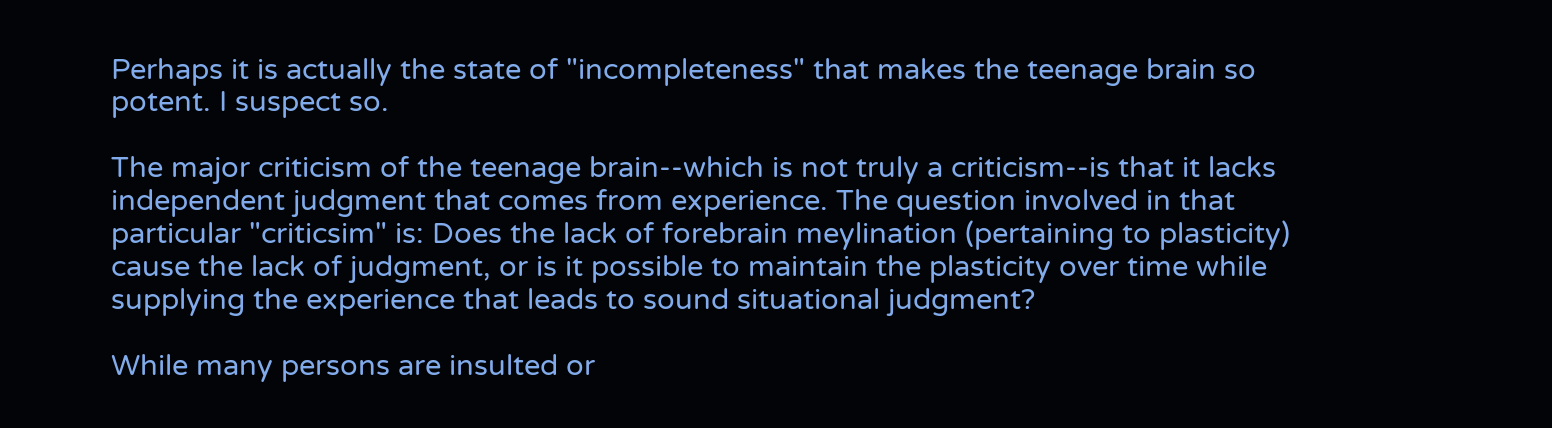Perhaps it is actually the state of "incompleteness" that makes the teenage brain so potent. I suspect so.

The major criticism of the teenage brain--which is not truly a criticism--is that it lacks independent judgment that comes from experience. The question involved in that particular "criticsim" is: Does the lack of forebrain meylination (pertaining to plasticity) cause the lack of judgment, or is it possible to maintain the plasticity over time while supplying the experience that leads to sound situational judgment?

While many persons are insulted or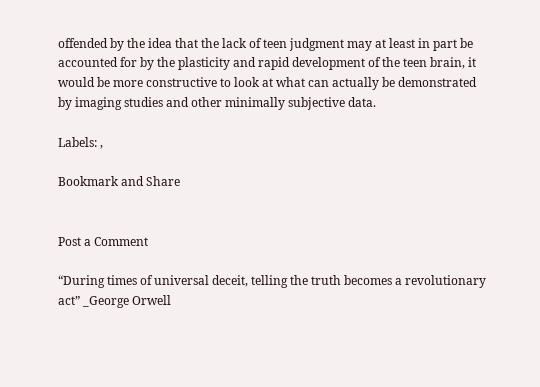offended by the idea that the lack of teen judgment may at least in part be accounted for by the plasticity and rapid development of the teen brain, it would be more constructive to look at what can actually be demonstrated by imaging studies and other minimally subjective data.

Labels: ,

Bookmark and Share


Post a Comment

“During times of universal deceit, telling the truth becomes a revolutionary act” _George Orwell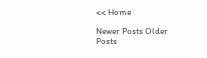<< Home

Newer Posts Older Posts